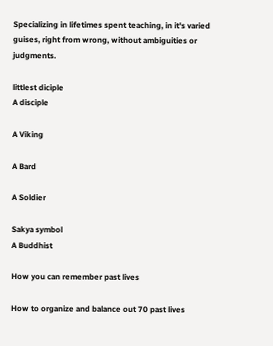Specializing in lifetimes spent teaching, in it's varied guises, right from wrong, without ambiguities or judgments.

littlest diciple
A disciple

A Viking

A Bard

A Soldier

Sakya symbol
A Buddhist

How you can remember past lives

How to organize and balance out 70 past lives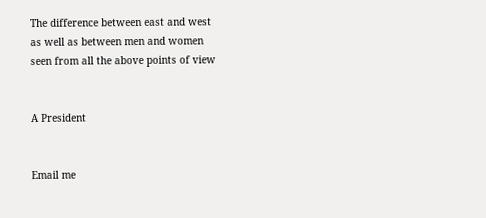The difference between east and west
as well as between men and women
seen from all the above points of view


A President


Email me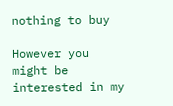nothing to buy

However you might be interested in my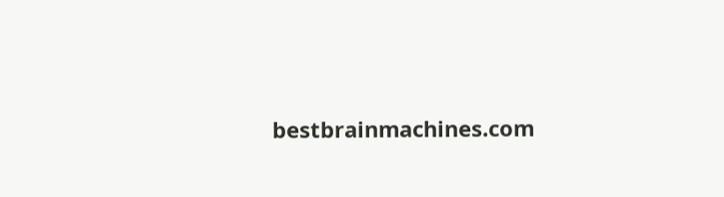bestbrainmachines.com